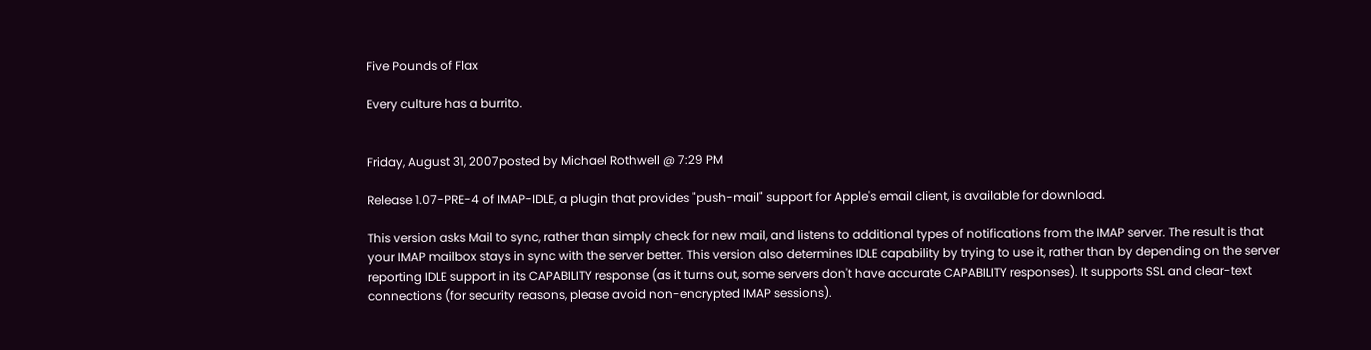Five Pounds of Flax

Every culture has a burrito.


Friday, August 31, 2007posted by Michael Rothwell @ 7:29 PM

Release 1.07-PRE-4 of IMAP-IDLE, a plugin that provides "push-mail" support for Apple's email client, is available for download.

This version asks Mail to sync, rather than simply check for new mail, and listens to additional types of notifications from the IMAP server. The result is that your IMAP mailbox stays in sync with the server better. This version also determines IDLE capability by trying to use it, rather than by depending on the server reporting IDLE support in its CAPABILITY response (as it turns out, some servers don't have accurate CAPABILITY responses). It supports SSL and clear-text connections (for security reasons, please avoid non-encrypted IMAP sessions).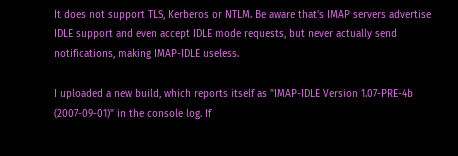It does not support TLS, Kerberos or NTLM. Be aware that's IMAP servers advertise IDLE support and even accept IDLE mode requests, but never actually send notifications, making IMAP-IDLE useless.

I uploaded a new build, which reports itself as "IMAP-IDLE Version 1.07-PRE-4b (2007-09-01)" in the console log. If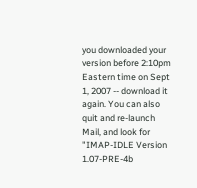you downloaded your version before 2:10pm Eastern time on Sept 1, 2007 -- download it again. You can also quit and re-launch Mail, and look for "IMAP-IDLE Version 1.07-PRE-4b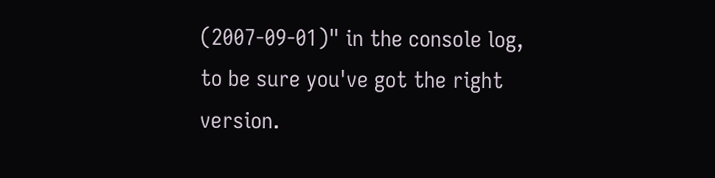(2007-09-01)" in the console log, to be sure you've got the right version.